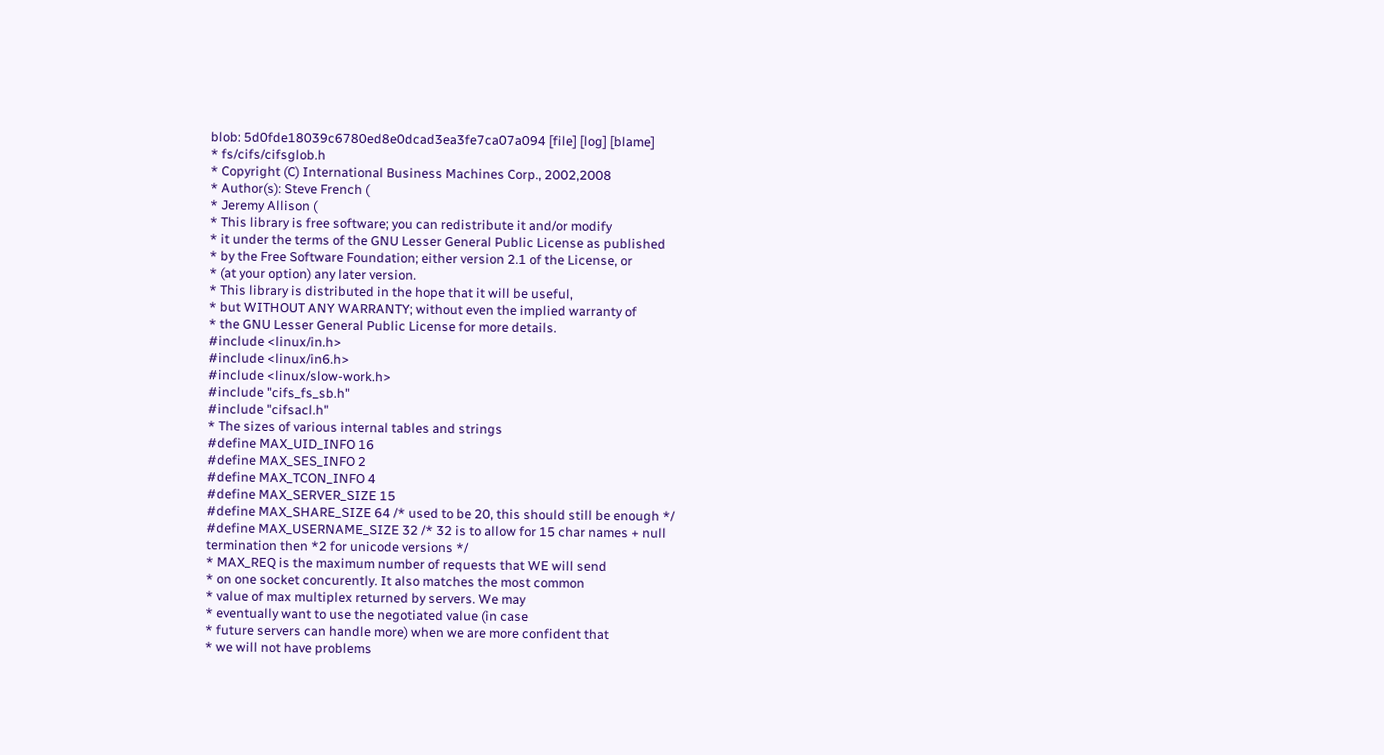blob: 5d0fde18039c6780ed8e0dcad3ea3fe7ca07a094 [file] [log] [blame]
* fs/cifs/cifsglob.h
* Copyright (C) International Business Machines Corp., 2002,2008
* Author(s): Steve French (
* Jeremy Allison (
* This library is free software; you can redistribute it and/or modify
* it under the terms of the GNU Lesser General Public License as published
* by the Free Software Foundation; either version 2.1 of the License, or
* (at your option) any later version.
* This library is distributed in the hope that it will be useful,
* but WITHOUT ANY WARRANTY; without even the implied warranty of
* the GNU Lesser General Public License for more details.
#include <linux/in.h>
#include <linux/in6.h>
#include <linux/slow-work.h>
#include "cifs_fs_sb.h"
#include "cifsacl.h"
* The sizes of various internal tables and strings
#define MAX_UID_INFO 16
#define MAX_SES_INFO 2
#define MAX_TCON_INFO 4
#define MAX_SERVER_SIZE 15
#define MAX_SHARE_SIZE 64 /* used to be 20, this should still be enough */
#define MAX_USERNAME_SIZE 32 /* 32 is to allow for 15 char names + null
termination then *2 for unicode versions */
* MAX_REQ is the maximum number of requests that WE will send
* on one socket concurently. It also matches the most common
* value of max multiplex returned by servers. We may
* eventually want to use the negotiated value (in case
* future servers can handle more) when we are more confident that
* we will not have problems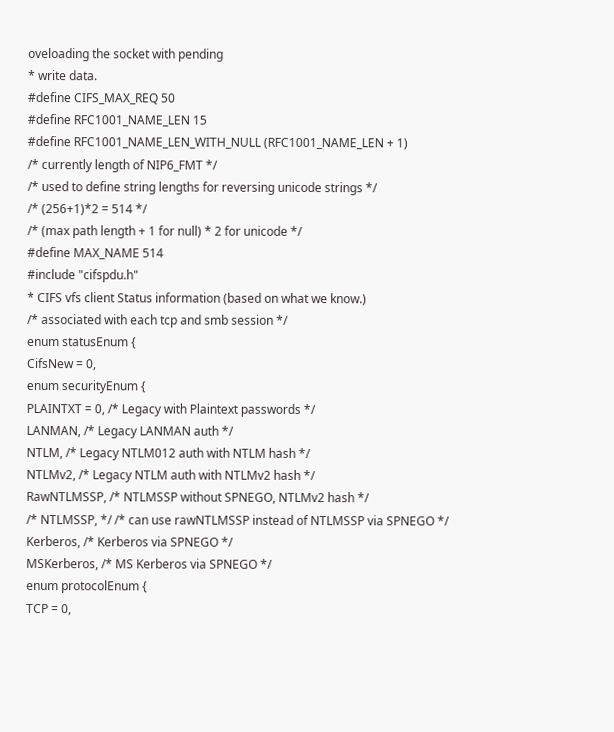oveloading the socket with pending
* write data.
#define CIFS_MAX_REQ 50
#define RFC1001_NAME_LEN 15
#define RFC1001_NAME_LEN_WITH_NULL (RFC1001_NAME_LEN + 1)
/* currently length of NIP6_FMT */
/* used to define string lengths for reversing unicode strings */
/* (256+1)*2 = 514 */
/* (max path length + 1 for null) * 2 for unicode */
#define MAX_NAME 514
#include "cifspdu.h"
* CIFS vfs client Status information (based on what we know.)
/* associated with each tcp and smb session */
enum statusEnum {
CifsNew = 0,
enum securityEnum {
PLAINTXT = 0, /* Legacy with Plaintext passwords */
LANMAN, /* Legacy LANMAN auth */
NTLM, /* Legacy NTLM012 auth with NTLM hash */
NTLMv2, /* Legacy NTLM auth with NTLMv2 hash */
RawNTLMSSP, /* NTLMSSP without SPNEGO, NTLMv2 hash */
/* NTLMSSP, */ /* can use rawNTLMSSP instead of NTLMSSP via SPNEGO */
Kerberos, /* Kerberos via SPNEGO */
MSKerberos, /* MS Kerberos via SPNEGO */
enum protocolEnum {
TCP = 0,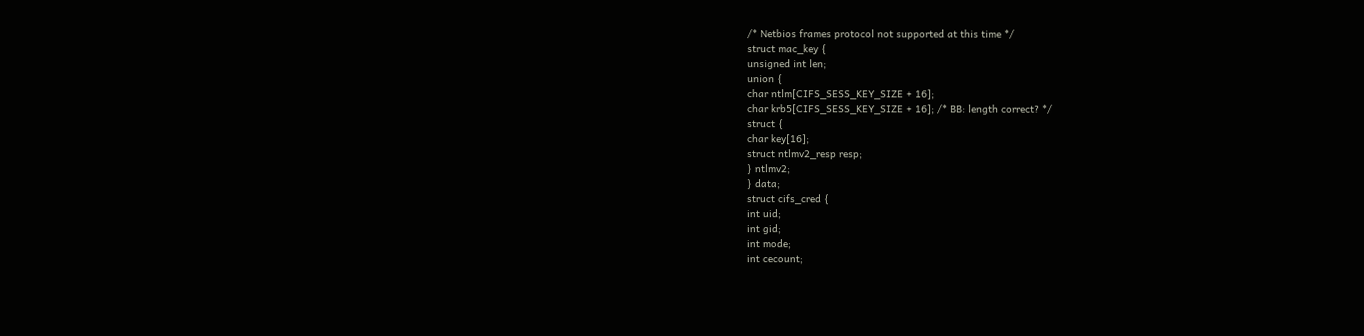/* Netbios frames protocol not supported at this time */
struct mac_key {
unsigned int len;
union {
char ntlm[CIFS_SESS_KEY_SIZE + 16];
char krb5[CIFS_SESS_KEY_SIZE + 16]; /* BB: length correct? */
struct {
char key[16];
struct ntlmv2_resp resp;
} ntlmv2;
} data;
struct cifs_cred {
int uid;
int gid;
int mode;
int cecount;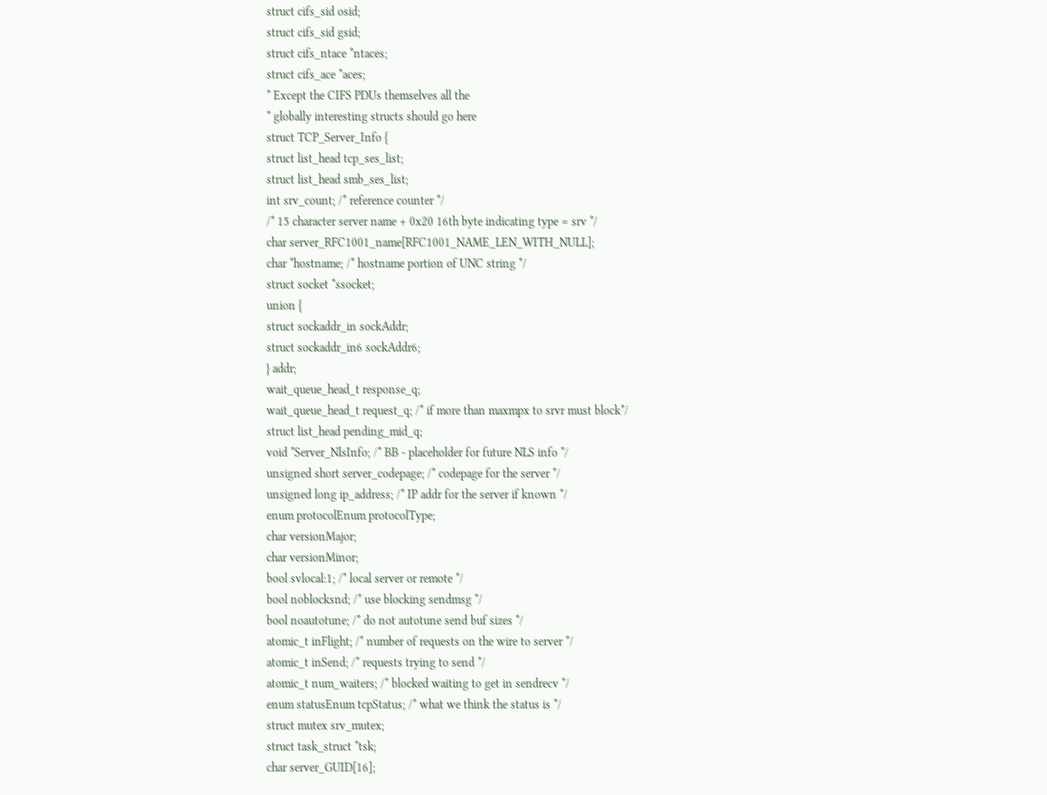struct cifs_sid osid;
struct cifs_sid gsid;
struct cifs_ntace *ntaces;
struct cifs_ace *aces;
* Except the CIFS PDUs themselves all the
* globally interesting structs should go here
struct TCP_Server_Info {
struct list_head tcp_ses_list;
struct list_head smb_ses_list;
int srv_count; /* reference counter */
/* 15 character server name + 0x20 16th byte indicating type = srv */
char server_RFC1001_name[RFC1001_NAME_LEN_WITH_NULL];
char *hostname; /* hostname portion of UNC string */
struct socket *ssocket;
union {
struct sockaddr_in sockAddr;
struct sockaddr_in6 sockAddr6;
} addr;
wait_queue_head_t response_q;
wait_queue_head_t request_q; /* if more than maxmpx to srvr must block*/
struct list_head pending_mid_q;
void *Server_NlsInfo; /* BB - placeholder for future NLS info */
unsigned short server_codepage; /* codepage for the server */
unsigned long ip_address; /* IP addr for the server if known */
enum protocolEnum protocolType;
char versionMajor;
char versionMinor;
bool svlocal:1; /* local server or remote */
bool noblocksnd; /* use blocking sendmsg */
bool noautotune; /* do not autotune send buf sizes */
atomic_t inFlight; /* number of requests on the wire to server */
atomic_t inSend; /* requests trying to send */
atomic_t num_waiters; /* blocked waiting to get in sendrecv */
enum statusEnum tcpStatus; /* what we think the status is */
struct mutex srv_mutex;
struct task_struct *tsk;
char server_GUID[16];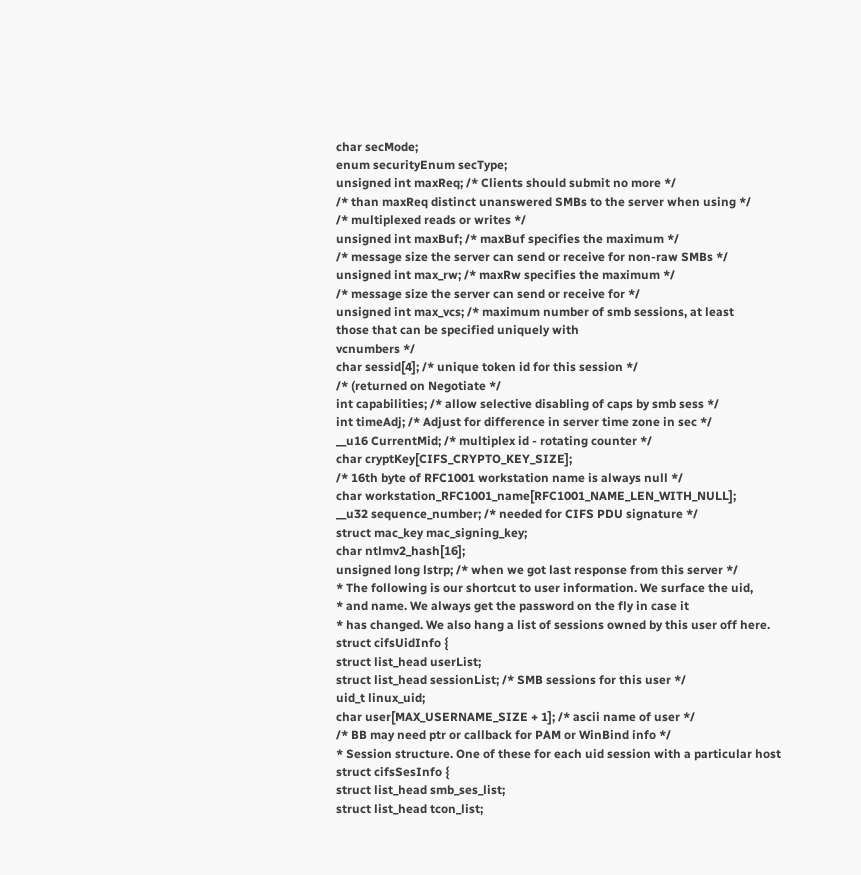char secMode;
enum securityEnum secType;
unsigned int maxReq; /* Clients should submit no more */
/* than maxReq distinct unanswered SMBs to the server when using */
/* multiplexed reads or writes */
unsigned int maxBuf; /* maxBuf specifies the maximum */
/* message size the server can send or receive for non-raw SMBs */
unsigned int max_rw; /* maxRw specifies the maximum */
/* message size the server can send or receive for */
unsigned int max_vcs; /* maximum number of smb sessions, at least
those that can be specified uniquely with
vcnumbers */
char sessid[4]; /* unique token id for this session */
/* (returned on Negotiate */
int capabilities; /* allow selective disabling of caps by smb sess */
int timeAdj; /* Adjust for difference in server time zone in sec */
__u16 CurrentMid; /* multiplex id - rotating counter */
char cryptKey[CIFS_CRYPTO_KEY_SIZE];
/* 16th byte of RFC1001 workstation name is always null */
char workstation_RFC1001_name[RFC1001_NAME_LEN_WITH_NULL];
__u32 sequence_number; /* needed for CIFS PDU signature */
struct mac_key mac_signing_key;
char ntlmv2_hash[16];
unsigned long lstrp; /* when we got last response from this server */
* The following is our shortcut to user information. We surface the uid,
* and name. We always get the password on the fly in case it
* has changed. We also hang a list of sessions owned by this user off here.
struct cifsUidInfo {
struct list_head userList;
struct list_head sessionList; /* SMB sessions for this user */
uid_t linux_uid;
char user[MAX_USERNAME_SIZE + 1]; /* ascii name of user */
/* BB may need ptr or callback for PAM or WinBind info */
* Session structure. One of these for each uid session with a particular host
struct cifsSesInfo {
struct list_head smb_ses_list;
struct list_head tcon_list;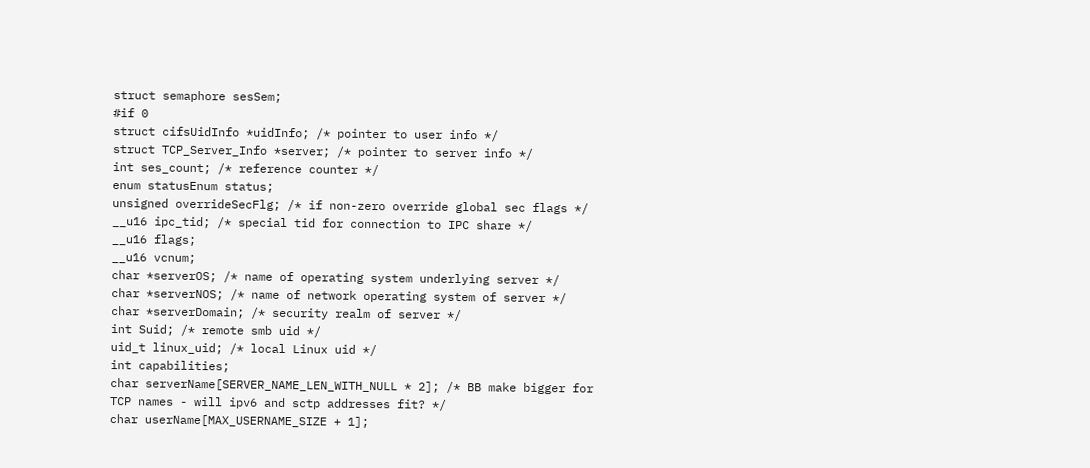struct semaphore sesSem;
#if 0
struct cifsUidInfo *uidInfo; /* pointer to user info */
struct TCP_Server_Info *server; /* pointer to server info */
int ses_count; /* reference counter */
enum statusEnum status;
unsigned overrideSecFlg; /* if non-zero override global sec flags */
__u16 ipc_tid; /* special tid for connection to IPC share */
__u16 flags;
__u16 vcnum;
char *serverOS; /* name of operating system underlying server */
char *serverNOS; /* name of network operating system of server */
char *serverDomain; /* security realm of server */
int Suid; /* remote smb uid */
uid_t linux_uid; /* local Linux uid */
int capabilities;
char serverName[SERVER_NAME_LEN_WITH_NULL * 2]; /* BB make bigger for
TCP names - will ipv6 and sctp addresses fit? */
char userName[MAX_USERNAME_SIZE + 1];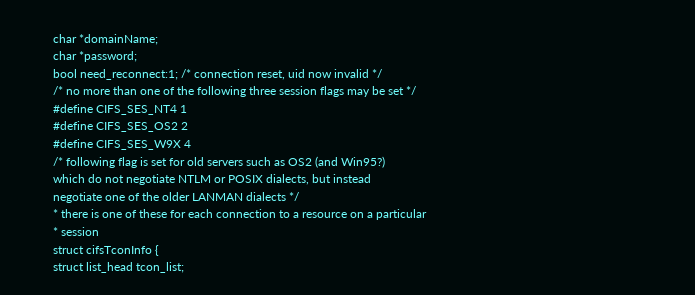char *domainName;
char *password;
bool need_reconnect:1; /* connection reset, uid now invalid */
/* no more than one of the following three session flags may be set */
#define CIFS_SES_NT4 1
#define CIFS_SES_OS2 2
#define CIFS_SES_W9X 4
/* following flag is set for old servers such as OS2 (and Win95?)
which do not negotiate NTLM or POSIX dialects, but instead
negotiate one of the older LANMAN dialects */
* there is one of these for each connection to a resource on a particular
* session
struct cifsTconInfo {
struct list_head tcon_list;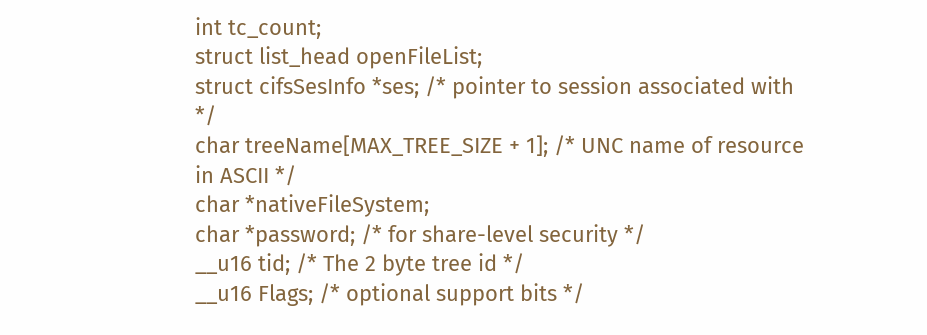int tc_count;
struct list_head openFileList;
struct cifsSesInfo *ses; /* pointer to session associated with */
char treeName[MAX_TREE_SIZE + 1]; /* UNC name of resource in ASCII */
char *nativeFileSystem;
char *password; /* for share-level security */
__u16 tid; /* The 2 byte tree id */
__u16 Flags; /* optional support bits */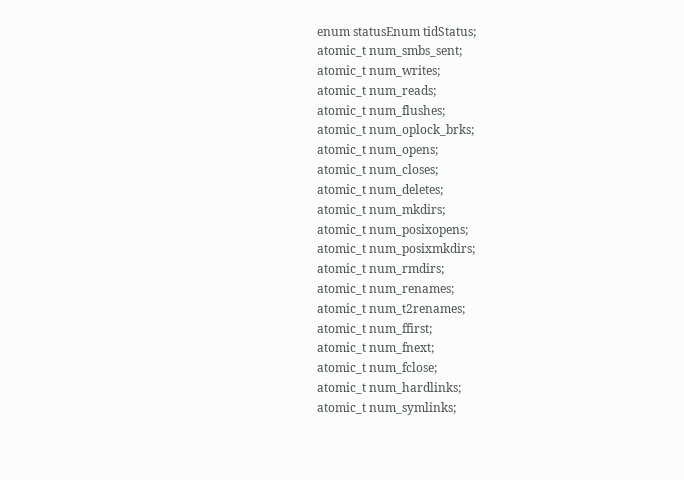enum statusEnum tidStatus;
atomic_t num_smbs_sent;
atomic_t num_writes;
atomic_t num_reads;
atomic_t num_flushes;
atomic_t num_oplock_brks;
atomic_t num_opens;
atomic_t num_closes;
atomic_t num_deletes;
atomic_t num_mkdirs;
atomic_t num_posixopens;
atomic_t num_posixmkdirs;
atomic_t num_rmdirs;
atomic_t num_renames;
atomic_t num_t2renames;
atomic_t num_ffirst;
atomic_t num_fnext;
atomic_t num_fclose;
atomic_t num_hardlinks;
atomic_t num_symlinks;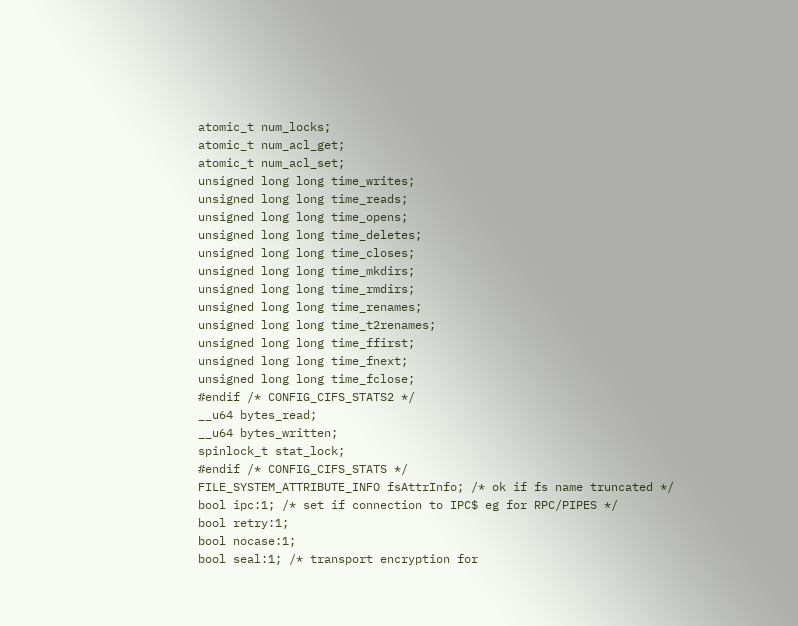atomic_t num_locks;
atomic_t num_acl_get;
atomic_t num_acl_set;
unsigned long long time_writes;
unsigned long long time_reads;
unsigned long long time_opens;
unsigned long long time_deletes;
unsigned long long time_closes;
unsigned long long time_mkdirs;
unsigned long long time_rmdirs;
unsigned long long time_renames;
unsigned long long time_t2renames;
unsigned long long time_ffirst;
unsigned long long time_fnext;
unsigned long long time_fclose;
#endif /* CONFIG_CIFS_STATS2 */
__u64 bytes_read;
__u64 bytes_written;
spinlock_t stat_lock;
#endif /* CONFIG_CIFS_STATS */
FILE_SYSTEM_ATTRIBUTE_INFO fsAttrInfo; /* ok if fs name truncated */
bool ipc:1; /* set if connection to IPC$ eg for RPC/PIPES */
bool retry:1;
bool nocase:1;
bool seal:1; /* transport encryption for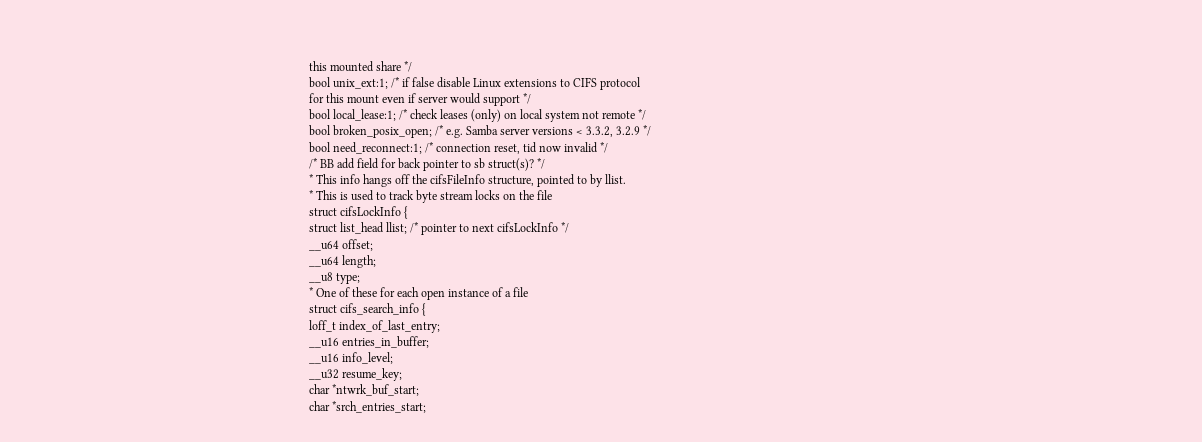this mounted share */
bool unix_ext:1; /* if false disable Linux extensions to CIFS protocol
for this mount even if server would support */
bool local_lease:1; /* check leases (only) on local system not remote */
bool broken_posix_open; /* e.g. Samba server versions < 3.3.2, 3.2.9 */
bool need_reconnect:1; /* connection reset, tid now invalid */
/* BB add field for back pointer to sb struct(s)? */
* This info hangs off the cifsFileInfo structure, pointed to by llist.
* This is used to track byte stream locks on the file
struct cifsLockInfo {
struct list_head llist; /* pointer to next cifsLockInfo */
__u64 offset;
__u64 length;
__u8 type;
* One of these for each open instance of a file
struct cifs_search_info {
loff_t index_of_last_entry;
__u16 entries_in_buffer;
__u16 info_level;
__u32 resume_key;
char *ntwrk_buf_start;
char *srch_entries_start;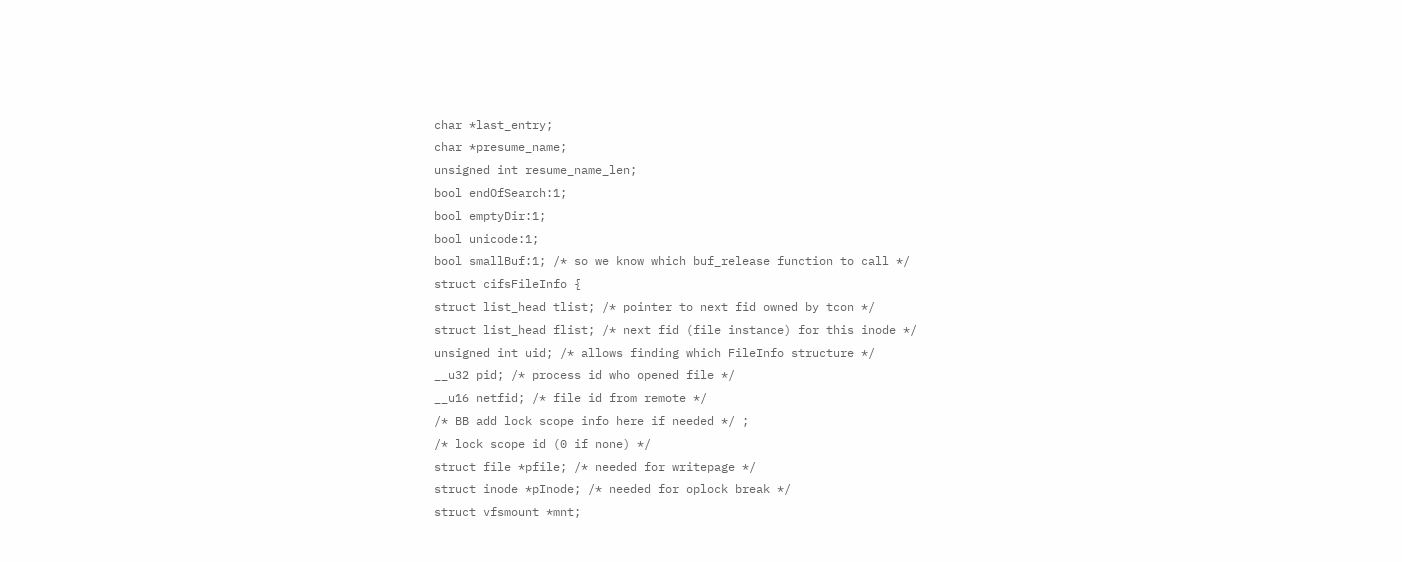char *last_entry;
char *presume_name;
unsigned int resume_name_len;
bool endOfSearch:1;
bool emptyDir:1;
bool unicode:1;
bool smallBuf:1; /* so we know which buf_release function to call */
struct cifsFileInfo {
struct list_head tlist; /* pointer to next fid owned by tcon */
struct list_head flist; /* next fid (file instance) for this inode */
unsigned int uid; /* allows finding which FileInfo structure */
__u32 pid; /* process id who opened file */
__u16 netfid; /* file id from remote */
/* BB add lock scope info here if needed */ ;
/* lock scope id (0 if none) */
struct file *pfile; /* needed for writepage */
struct inode *pInode; /* needed for oplock break */
struct vfsmount *mnt;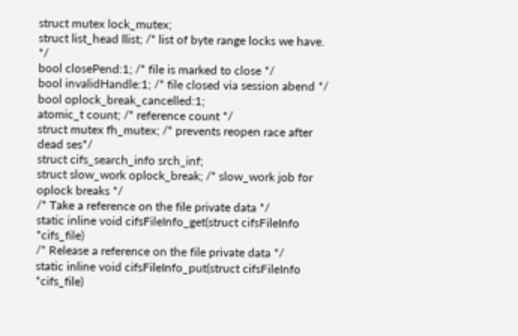struct mutex lock_mutex;
struct list_head llist; /* list of byte range locks we have. */
bool closePend:1; /* file is marked to close */
bool invalidHandle:1; /* file closed via session abend */
bool oplock_break_cancelled:1;
atomic_t count; /* reference count */
struct mutex fh_mutex; /* prevents reopen race after dead ses*/
struct cifs_search_info srch_inf;
struct slow_work oplock_break; /* slow_work job for oplock breaks */
/* Take a reference on the file private data */
static inline void cifsFileInfo_get(struct cifsFileInfo *cifs_file)
/* Release a reference on the file private data */
static inline void cifsFileInfo_put(struct cifsFileInfo *cifs_file)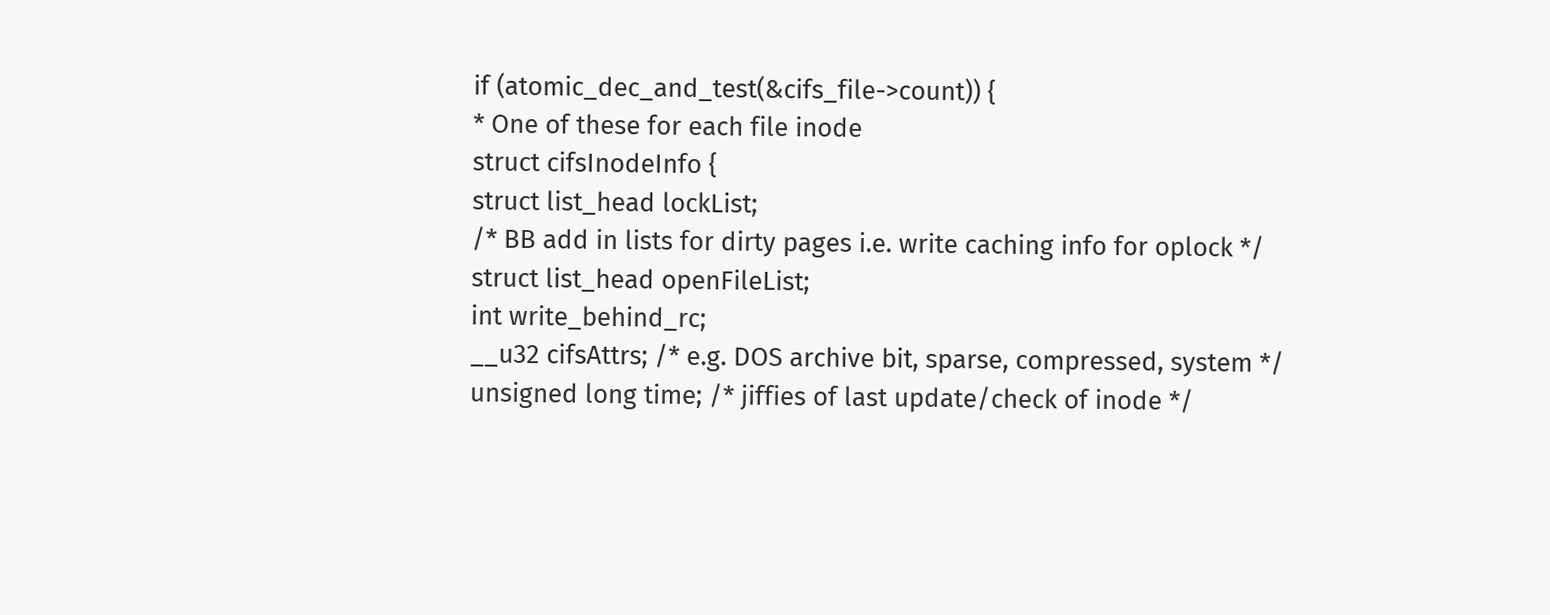if (atomic_dec_and_test(&cifs_file->count)) {
* One of these for each file inode
struct cifsInodeInfo {
struct list_head lockList;
/* BB add in lists for dirty pages i.e. write caching info for oplock */
struct list_head openFileList;
int write_behind_rc;
__u32 cifsAttrs; /* e.g. DOS archive bit, sparse, compressed, system */
unsigned long time; /* jiffies of last update/check of inode */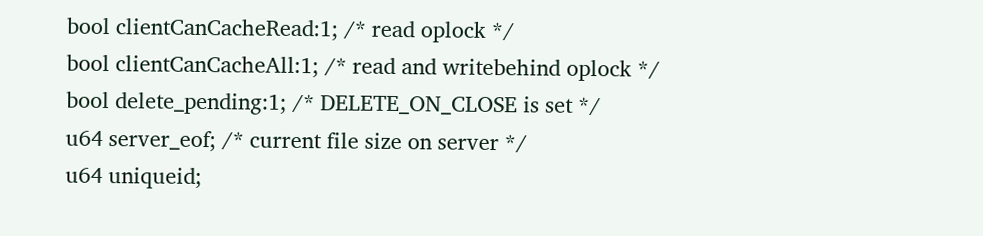bool clientCanCacheRead:1; /* read oplock */
bool clientCanCacheAll:1; /* read and writebehind oplock */
bool delete_pending:1; /* DELETE_ON_CLOSE is set */
u64 server_eof; /* current file size on server */
u64 uniqueid;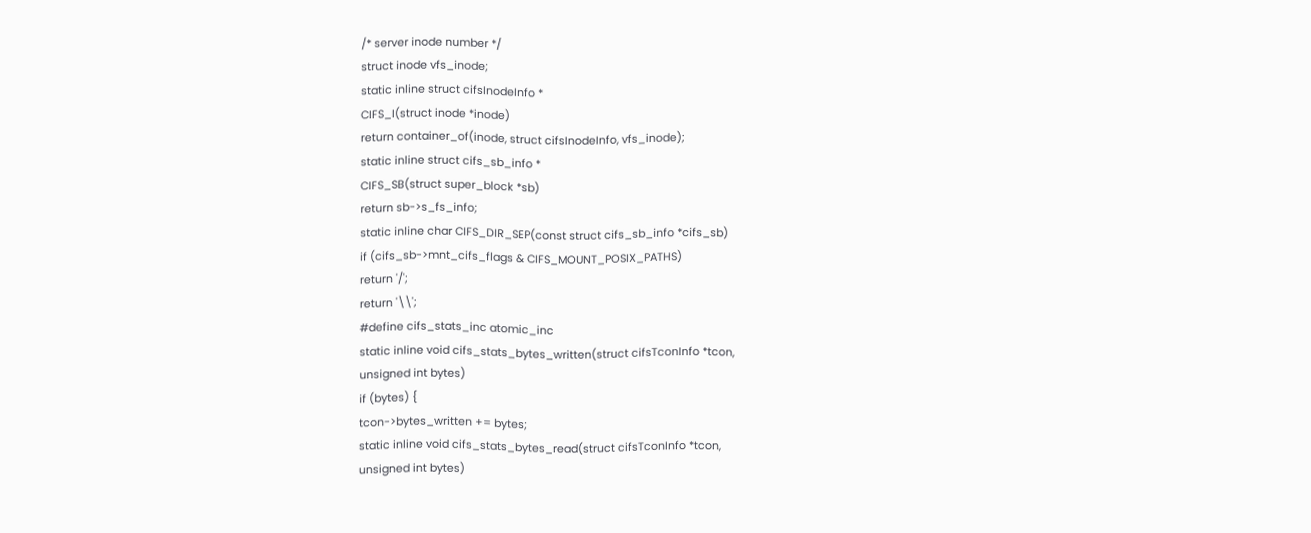/* server inode number */
struct inode vfs_inode;
static inline struct cifsInodeInfo *
CIFS_I(struct inode *inode)
return container_of(inode, struct cifsInodeInfo, vfs_inode);
static inline struct cifs_sb_info *
CIFS_SB(struct super_block *sb)
return sb->s_fs_info;
static inline char CIFS_DIR_SEP(const struct cifs_sb_info *cifs_sb)
if (cifs_sb->mnt_cifs_flags & CIFS_MOUNT_POSIX_PATHS)
return '/';
return '\\';
#define cifs_stats_inc atomic_inc
static inline void cifs_stats_bytes_written(struct cifsTconInfo *tcon,
unsigned int bytes)
if (bytes) {
tcon->bytes_written += bytes;
static inline void cifs_stats_bytes_read(struct cifsTconInfo *tcon,
unsigned int bytes)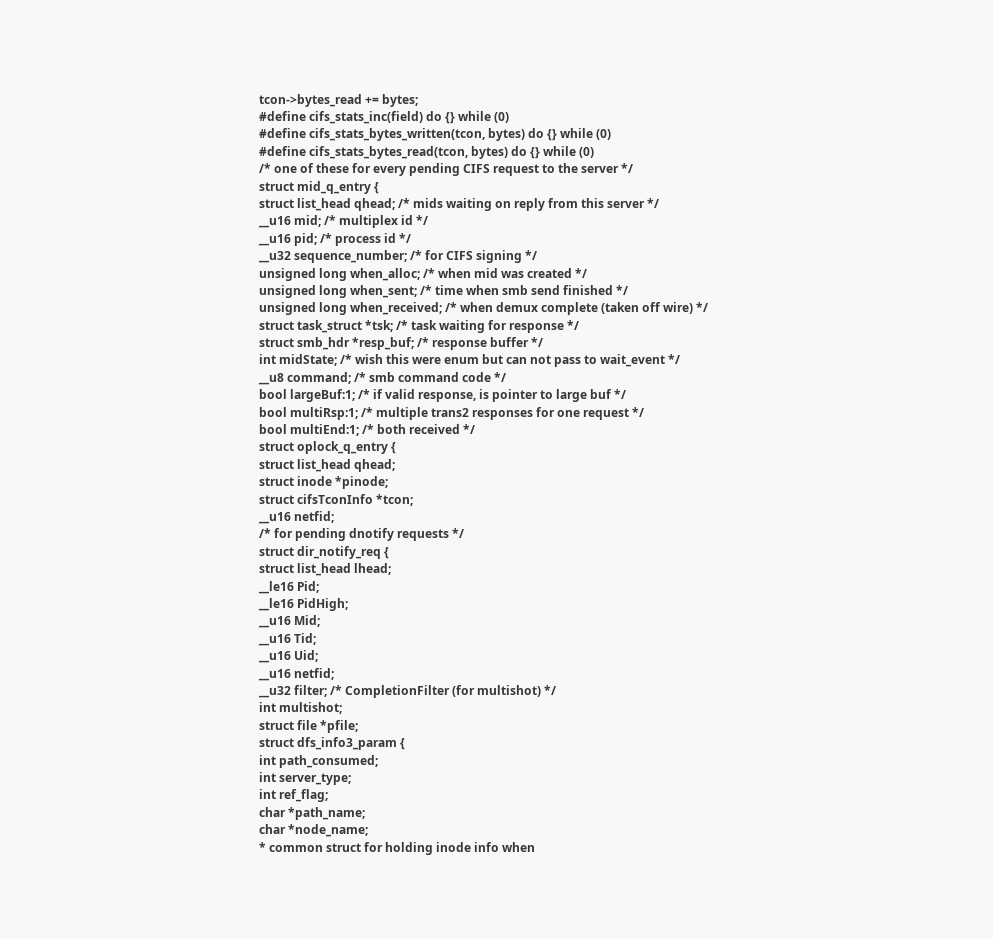tcon->bytes_read += bytes;
#define cifs_stats_inc(field) do {} while (0)
#define cifs_stats_bytes_written(tcon, bytes) do {} while (0)
#define cifs_stats_bytes_read(tcon, bytes) do {} while (0)
/* one of these for every pending CIFS request to the server */
struct mid_q_entry {
struct list_head qhead; /* mids waiting on reply from this server */
__u16 mid; /* multiplex id */
__u16 pid; /* process id */
__u32 sequence_number; /* for CIFS signing */
unsigned long when_alloc; /* when mid was created */
unsigned long when_sent; /* time when smb send finished */
unsigned long when_received; /* when demux complete (taken off wire) */
struct task_struct *tsk; /* task waiting for response */
struct smb_hdr *resp_buf; /* response buffer */
int midState; /* wish this were enum but can not pass to wait_event */
__u8 command; /* smb command code */
bool largeBuf:1; /* if valid response, is pointer to large buf */
bool multiRsp:1; /* multiple trans2 responses for one request */
bool multiEnd:1; /* both received */
struct oplock_q_entry {
struct list_head qhead;
struct inode *pinode;
struct cifsTconInfo *tcon;
__u16 netfid;
/* for pending dnotify requests */
struct dir_notify_req {
struct list_head lhead;
__le16 Pid;
__le16 PidHigh;
__u16 Mid;
__u16 Tid;
__u16 Uid;
__u16 netfid;
__u32 filter; /* CompletionFilter (for multishot) */
int multishot;
struct file *pfile;
struct dfs_info3_param {
int path_consumed;
int server_type;
int ref_flag;
char *path_name;
char *node_name;
* common struct for holding inode info when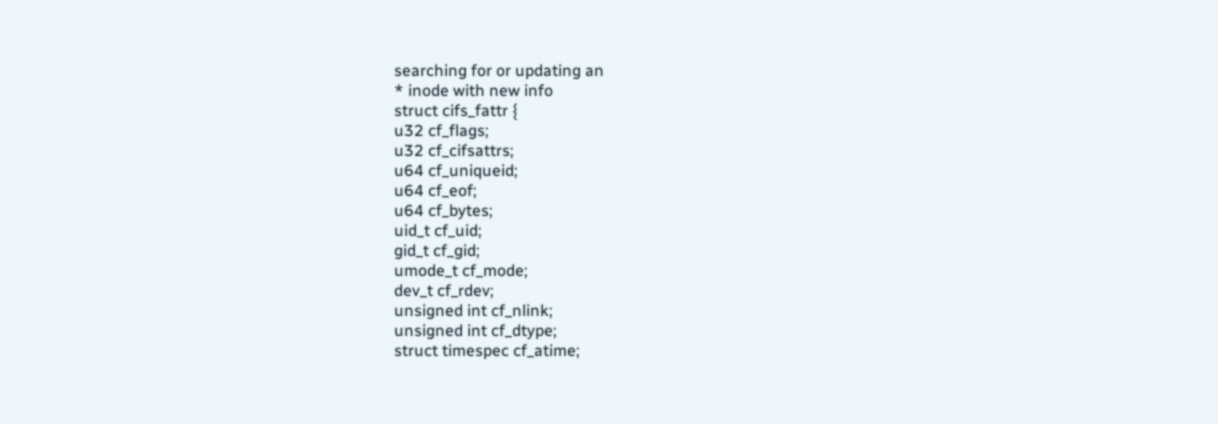searching for or updating an
* inode with new info
struct cifs_fattr {
u32 cf_flags;
u32 cf_cifsattrs;
u64 cf_uniqueid;
u64 cf_eof;
u64 cf_bytes;
uid_t cf_uid;
gid_t cf_gid;
umode_t cf_mode;
dev_t cf_rdev;
unsigned int cf_nlink;
unsigned int cf_dtype;
struct timespec cf_atime;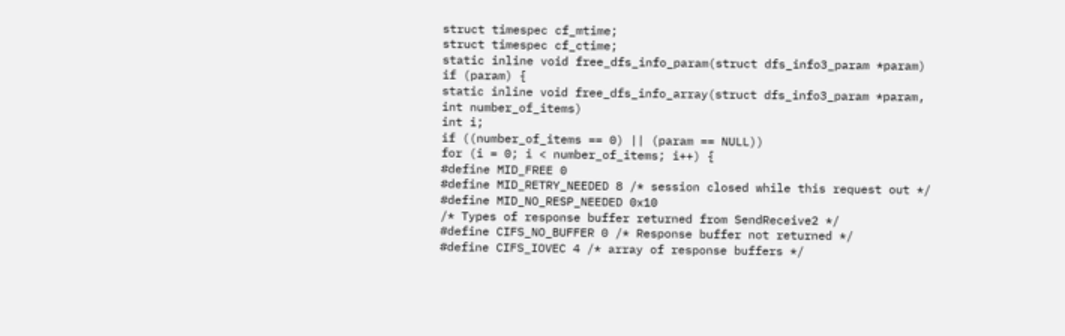struct timespec cf_mtime;
struct timespec cf_ctime;
static inline void free_dfs_info_param(struct dfs_info3_param *param)
if (param) {
static inline void free_dfs_info_array(struct dfs_info3_param *param,
int number_of_items)
int i;
if ((number_of_items == 0) || (param == NULL))
for (i = 0; i < number_of_items; i++) {
#define MID_FREE 0
#define MID_RETRY_NEEDED 8 /* session closed while this request out */
#define MID_NO_RESP_NEEDED 0x10
/* Types of response buffer returned from SendReceive2 */
#define CIFS_NO_BUFFER 0 /* Response buffer not returned */
#define CIFS_IOVEC 4 /* array of response buffers */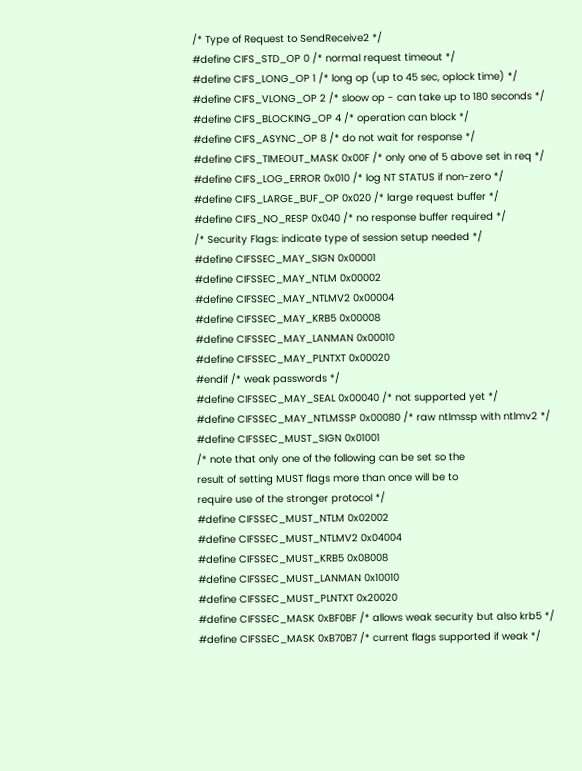/* Type of Request to SendReceive2 */
#define CIFS_STD_OP 0 /* normal request timeout */
#define CIFS_LONG_OP 1 /* long op (up to 45 sec, oplock time) */
#define CIFS_VLONG_OP 2 /* sloow op - can take up to 180 seconds */
#define CIFS_BLOCKING_OP 4 /* operation can block */
#define CIFS_ASYNC_OP 8 /* do not wait for response */
#define CIFS_TIMEOUT_MASK 0x00F /* only one of 5 above set in req */
#define CIFS_LOG_ERROR 0x010 /* log NT STATUS if non-zero */
#define CIFS_LARGE_BUF_OP 0x020 /* large request buffer */
#define CIFS_NO_RESP 0x040 /* no response buffer required */
/* Security Flags: indicate type of session setup needed */
#define CIFSSEC_MAY_SIGN 0x00001
#define CIFSSEC_MAY_NTLM 0x00002
#define CIFSSEC_MAY_NTLMV2 0x00004
#define CIFSSEC_MAY_KRB5 0x00008
#define CIFSSEC_MAY_LANMAN 0x00010
#define CIFSSEC_MAY_PLNTXT 0x00020
#endif /* weak passwords */
#define CIFSSEC_MAY_SEAL 0x00040 /* not supported yet */
#define CIFSSEC_MAY_NTLMSSP 0x00080 /* raw ntlmssp with ntlmv2 */
#define CIFSSEC_MUST_SIGN 0x01001
/* note that only one of the following can be set so the
result of setting MUST flags more than once will be to
require use of the stronger protocol */
#define CIFSSEC_MUST_NTLM 0x02002
#define CIFSSEC_MUST_NTLMV2 0x04004
#define CIFSSEC_MUST_KRB5 0x08008
#define CIFSSEC_MUST_LANMAN 0x10010
#define CIFSSEC_MUST_PLNTXT 0x20020
#define CIFSSEC_MASK 0xBF0BF /* allows weak security but also krb5 */
#define CIFSSEC_MASK 0xB70B7 /* current flags supported if weak */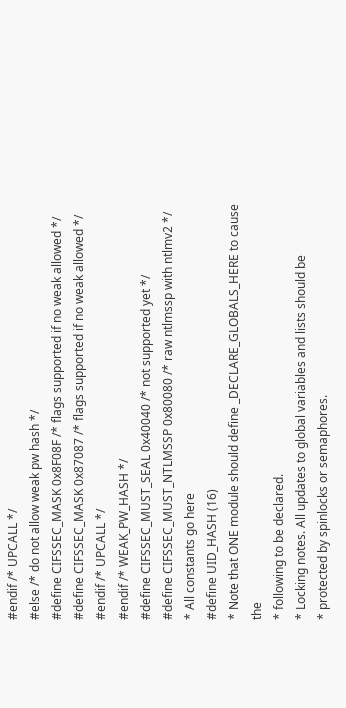#endif /* UPCALL */
#else /* do not allow weak pw hash */
#define CIFSSEC_MASK 0x8F08F /* flags supported if no weak allowed */
#define CIFSSEC_MASK 0x87087 /* flags supported if no weak allowed */
#endif /* UPCALL */
#endif /* WEAK_PW_HASH */
#define CIFSSEC_MUST_SEAL 0x40040 /* not supported yet */
#define CIFSSEC_MUST_NTLMSSP 0x80080 /* raw ntlmssp with ntlmv2 */
* All constants go here
#define UID_HASH (16)
* Note that ONE module should define _DECLARE_GLOBALS_HERE to cause the
* following to be declared.
* Locking notes. All updates to global variables and lists should be
* protected by spinlocks or semaphores.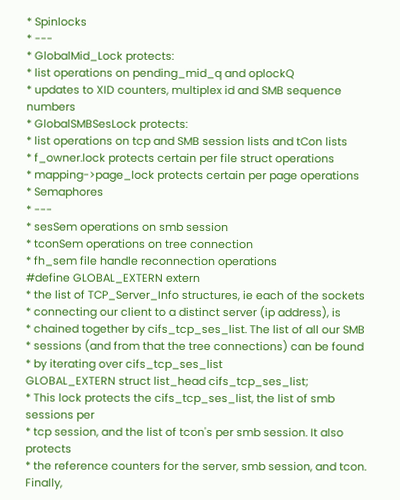* Spinlocks
* ---
* GlobalMid_Lock protects:
* list operations on pending_mid_q and oplockQ
* updates to XID counters, multiplex id and SMB sequence numbers
* GlobalSMBSesLock protects:
* list operations on tcp and SMB session lists and tCon lists
* f_owner.lock protects certain per file struct operations
* mapping->page_lock protects certain per page operations
* Semaphores
* ---
* sesSem operations on smb session
* tconSem operations on tree connection
* fh_sem file handle reconnection operations
#define GLOBAL_EXTERN extern
* the list of TCP_Server_Info structures, ie each of the sockets
* connecting our client to a distinct server (ip address), is
* chained together by cifs_tcp_ses_list. The list of all our SMB
* sessions (and from that the tree connections) can be found
* by iterating over cifs_tcp_ses_list
GLOBAL_EXTERN struct list_head cifs_tcp_ses_list;
* This lock protects the cifs_tcp_ses_list, the list of smb sessions per
* tcp session, and the list of tcon's per smb session. It also protects
* the reference counters for the server, smb session, and tcon. Finally,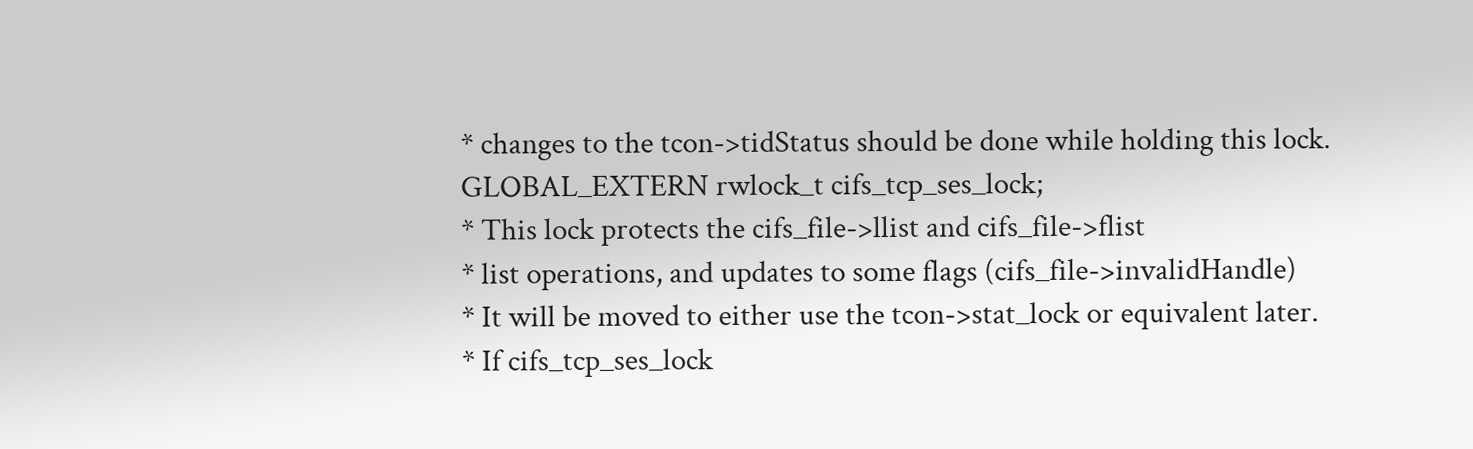* changes to the tcon->tidStatus should be done while holding this lock.
GLOBAL_EXTERN rwlock_t cifs_tcp_ses_lock;
* This lock protects the cifs_file->llist and cifs_file->flist
* list operations, and updates to some flags (cifs_file->invalidHandle)
* It will be moved to either use the tcon->stat_lock or equivalent later.
* If cifs_tcp_ses_lock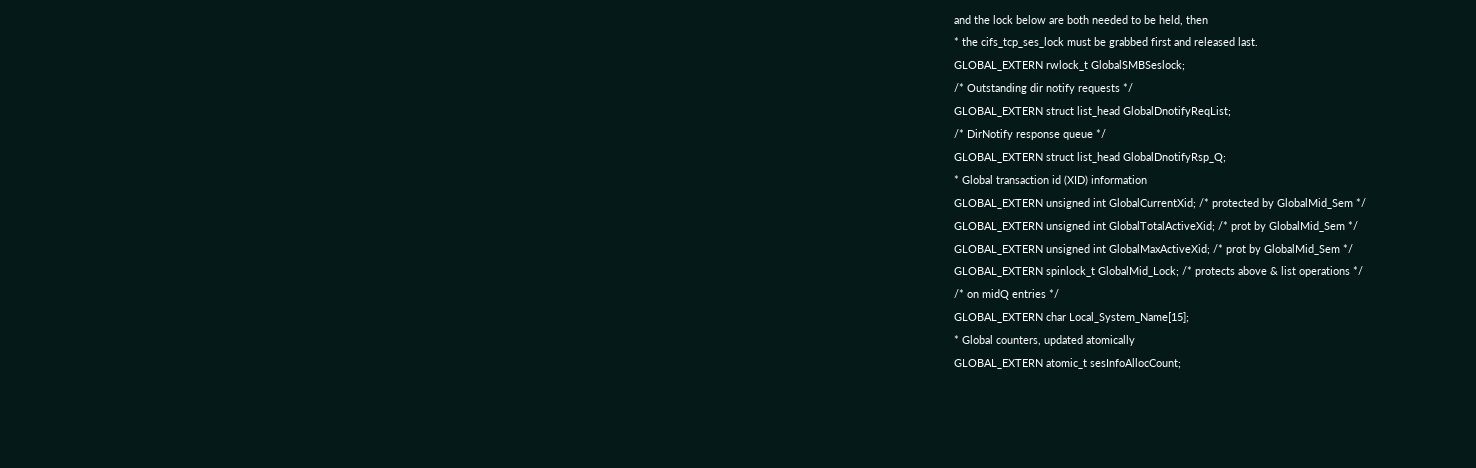and the lock below are both needed to be held, then
* the cifs_tcp_ses_lock must be grabbed first and released last.
GLOBAL_EXTERN rwlock_t GlobalSMBSeslock;
/* Outstanding dir notify requests */
GLOBAL_EXTERN struct list_head GlobalDnotifyReqList;
/* DirNotify response queue */
GLOBAL_EXTERN struct list_head GlobalDnotifyRsp_Q;
* Global transaction id (XID) information
GLOBAL_EXTERN unsigned int GlobalCurrentXid; /* protected by GlobalMid_Sem */
GLOBAL_EXTERN unsigned int GlobalTotalActiveXid; /* prot by GlobalMid_Sem */
GLOBAL_EXTERN unsigned int GlobalMaxActiveXid; /* prot by GlobalMid_Sem */
GLOBAL_EXTERN spinlock_t GlobalMid_Lock; /* protects above & list operations */
/* on midQ entries */
GLOBAL_EXTERN char Local_System_Name[15];
* Global counters, updated atomically
GLOBAL_EXTERN atomic_t sesInfoAllocCount;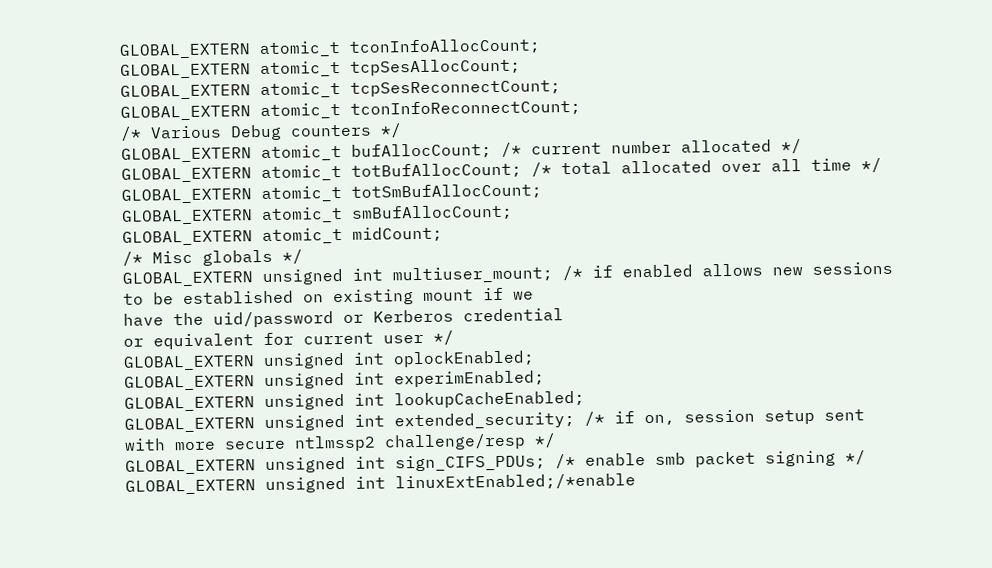GLOBAL_EXTERN atomic_t tconInfoAllocCount;
GLOBAL_EXTERN atomic_t tcpSesAllocCount;
GLOBAL_EXTERN atomic_t tcpSesReconnectCount;
GLOBAL_EXTERN atomic_t tconInfoReconnectCount;
/* Various Debug counters */
GLOBAL_EXTERN atomic_t bufAllocCount; /* current number allocated */
GLOBAL_EXTERN atomic_t totBufAllocCount; /* total allocated over all time */
GLOBAL_EXTERN atomic_t totSmBufAllocCount;
GLOBAL_EXTERN atomic_t smBufAllocCount;
GLOBAL_EXTERN atomic_t midCount;
/* Misc globals */
GLOBAL_EXTERN unsigned int multiuser_mount; /* if enabled allows new sessions
to be established on existing mount if we
have the uid/password or Kerberos credential
or equivalent for current user */
GLOBAL_EXTERN unsigned int oplockEnabled;
GLOBAL_EXTERN unsigned int experimEnabled;
GLOBAL_EXTERN unsigned int lookupCacheEnabled;
GLOBAL_EXTERN unsigned int extended_security; /* if on, session setup sent
with more secure ntlmssp2 challenge/resp */
GLOBAL_EXTERN unsigned int sign_CIFS_PDUs; /* enable smb packet signing */
GLOBAL_EXTERN unsigned int linuxExtEnabled;/*enable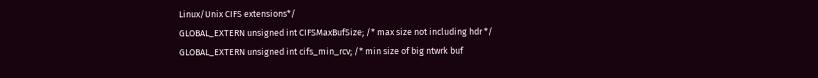Linux/Unix CIFS extensions*/
GLOBAL_EXTERN unsigned int CIFSMaxBufSize; /* max size not including hdr */
GLOBAL_EXTERN unsigned int cifs_min_rcv; /* min size of big ntwrk buf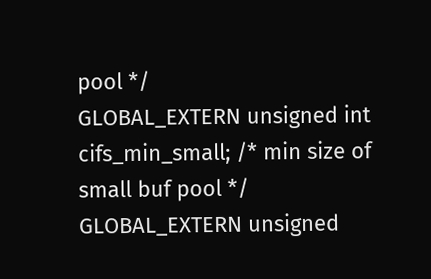pool */
GLOBAL_EXTERN unsigned int cifs_min_small; /* min size of small buf pool */
GLOBAL_EXTERN unsigned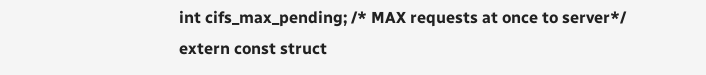int cifs_max_pending; /* MAX requests at once to server*/
extern const struct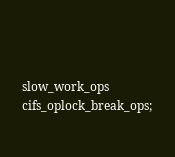slow_work_ops cifs_oplock_break_ops;